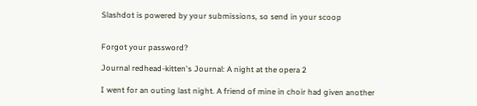Slashdot is powered by your submissions, so send in your scoop


Forgot your password?

Journal redhead-kitten's Journal: A night at the opera 2

I went for an outing last night. A friend of mine in choir had given another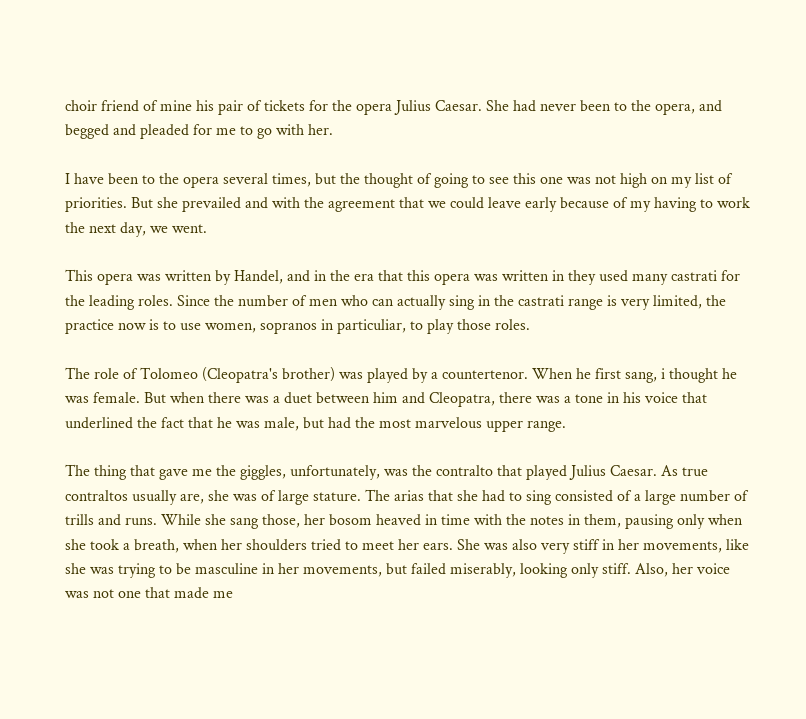choir friend of mine his pair of tickets for the opera Julius Caesar. She had never been to the opera, and begged and pleaded for me to go with her.

I have been to the opera several times, but the thought of going to see this one was not high on my list of priorities. But she prevailed and with the agreement that we could leave early because of my having to work the next day, we went.

This opera was written by Handel, and in the era that this opera was written in they used many castrati for the leading roles. Since the number of men who can actually sing in the castrati range is very limited, the practice now is to use women, sopranos in particuliar, to play those roles.

The role of Tolomeo (Cleopatra's brother) was played by a countertenor. When he first sang, i thought he was female. But when there was a duet between him and Cleopatra, there was a tone in his voice that underlined the fact that he was male, but had the most marvelous upper range.

The thing that gave me the giggles, unfortunately, was the contralto that played Julius Caesar. As true contraltos usually are, she was of large stature. The arias that she had to sing consisted of a large number of trills and runs. While she sang those, her bosom heaved in time with the notes in them, pausing only when she took a breath, when her shoulders tried to meet her ears. She was also very stiff in her movements, like she was trying to be masculine in her movements, but failed miserably, looking only stiff. Also, her voice was not one that made me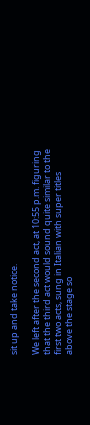sit up and take notice.

We left after the second act, at 10:55 p.m. figuring that the third act would sound quite similar to the first two acts, sung in Italian with super titles above the stage so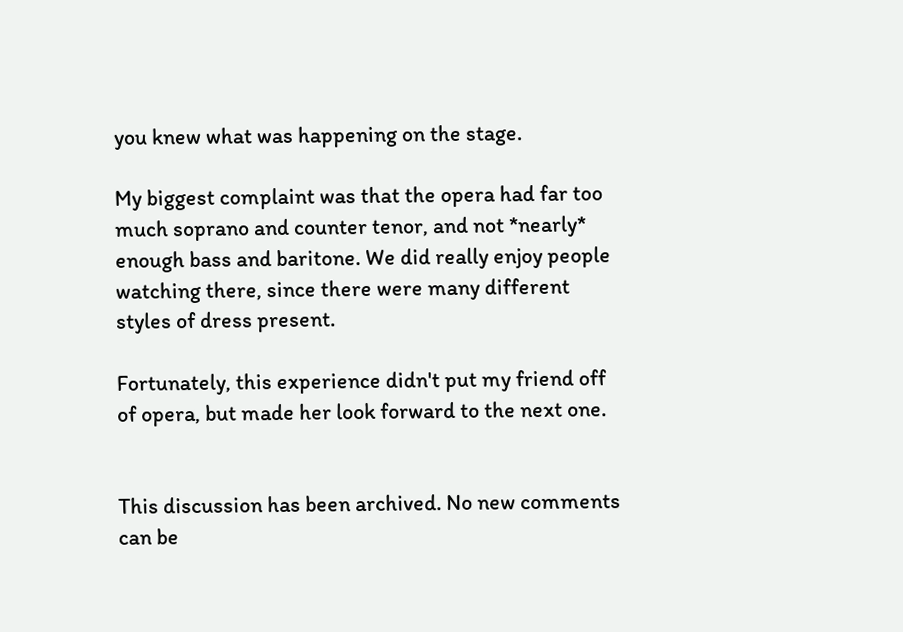you knew what was happening on the stage.

My biggest complaint was that the opera had far too much soprano and counter tenor, and not *nearly* enough bass and baritone. We did really enjoy people watching there, since there were many different styles of dress present.

Fortunately, this experience didn't put my friend off of opera, but made her look forward to the next one.


This discussion has been archived. No new comments can be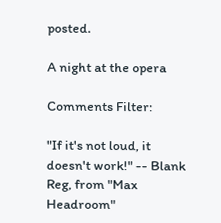posted.

A night at the opera

Comments Filter:

"If it's not loud, it doesn't work!" -- Blank Reg, from "Max Headroom"